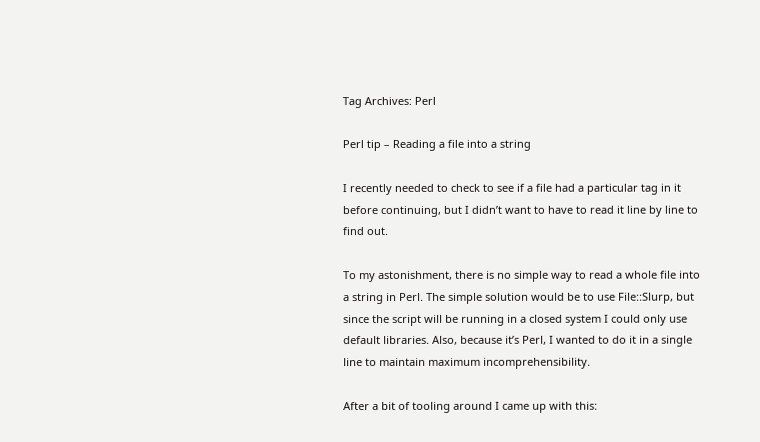Tag Archives: Perl

Perl tip – Reading a file into a string

I recently needed to check to see if a file had a particular tag in it before continuing, but I didn’t want to have to read it line by line to find out.

To my astonishment, there is no simple way to read a whole file into a string in Perl. The simple solution would be to use File::Slurp, but since the script will be running in a closed system I could only use default libraries. Also, because it’s Perl, I wanted to do it in a single line to maintain maximum incomprehensibility.

After a bit of tooling around I came up with this: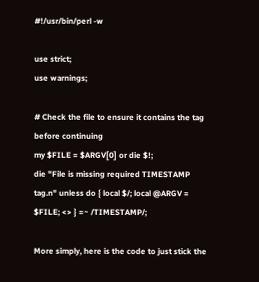#!/usr/bin/perl -w

use strict;
use warnings;

# Check the file to ensure it contains the tag before continuing
my $FILE = $ARGV[0] or die $!;
die "File is missing required TIMESTAMP tag.n" unless do { local $/; local @ARGV = $FILE; <> } =~ /TIMESTAMP/;

More simply, here is the code to just stick the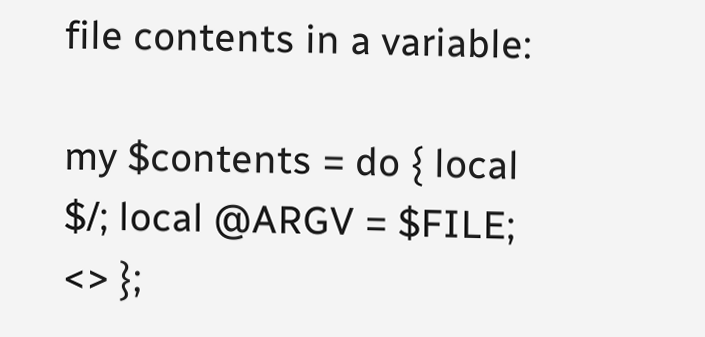file contents in a variable:

my $contents = do { local $/; local @ARGV = $FILE; <> };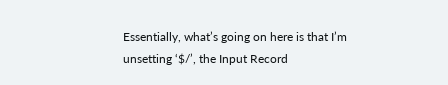Essentially, what’s going on here is that I’m unsetting ‘$/’, the Input Record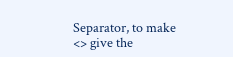Separator, to make <> give the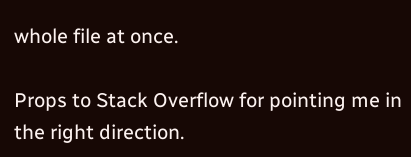whole file at once.

Props to Stack Overflow for pointing me in the right direction.